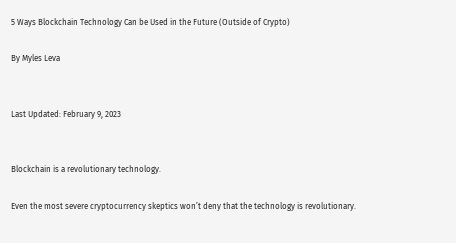5 Ways Blockchain Technology Can be Used in the Future (Outside of Crypto)

By Myles Leva


Last Updated: February 9, 2023


Blockchain is a revolutionary technology.

Even the most severe cryptocurrency skeptics won’t deny that the technology is revolutionary.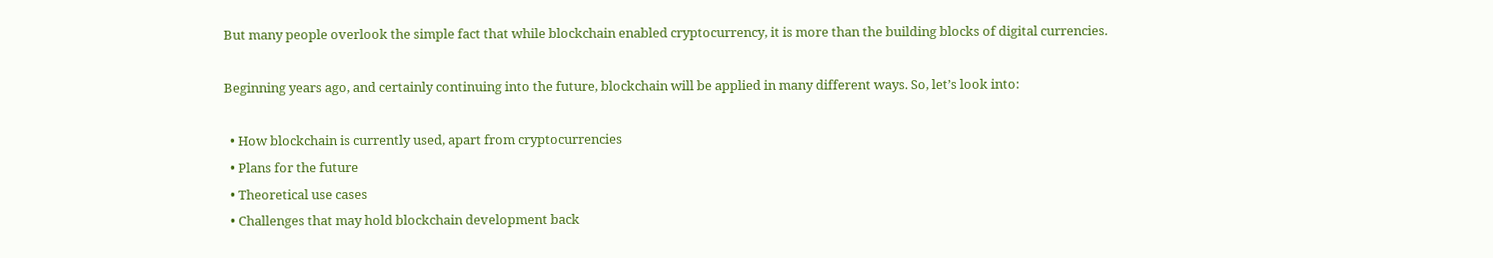But many people overlook the simple fact that while blockchain enabled cryptocurrency, it is more than the building blocks of digital currencies.

Beginning years ago, and certainly continuing into the future, blockchain will be applied in many different ways. So, let’s look into:

  • How blockchain is currently used, apart from cryptocurrencies
  • Plans for the future
  • Theoretical use cases
  • Challenges that may hold blockchain development back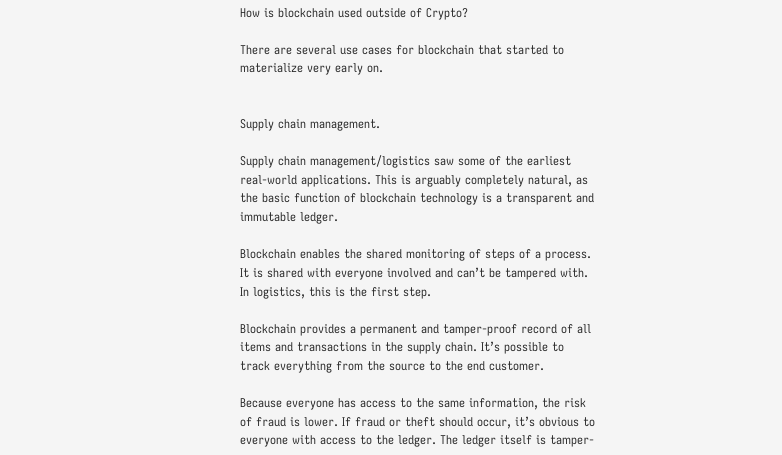How is blockchain used outside of Crypto?

There are several use cases for blockchain that started to materialize very early on.


Supply chain management.

Supply chain management/logistics saw some of the earliest real-world applications. This is arguably completely natural, as the basic function of blockchain technology is a transparent and immutable ledger.

Blockchain enables the shared monitoring of steps of a process. It is shared with everyone involved and can’t be tampered with. In logistics, this is the first step.

Blockchain provides a permanent and tamper-proof record of all items and transactions in the supply chain. It’s possible to track everything from the source to the end customer.

Because everyone has access to the same information, the risk of fraud is lower. If fraud or theft should occur, it’s obvious to everyone with access to the ledger. The ledger itself is tamper-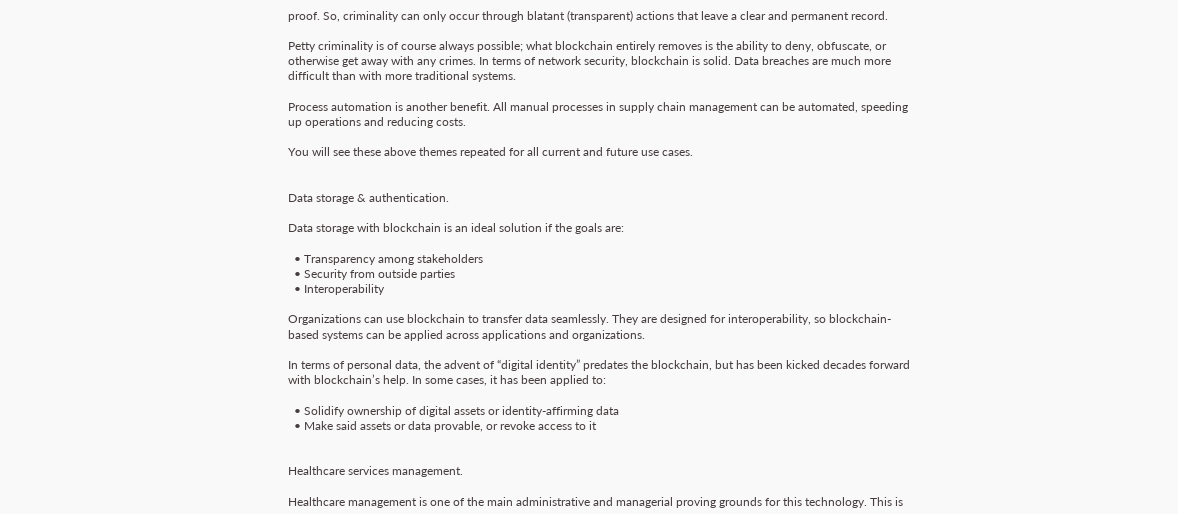proof. So, criminality can only occur through blatant (transparent) actions that leave a clear and permanent record.

Petty criminality is of course always possible; what blockchain entirely removes is the ability to deny, obfuscate, or otherwise get away with any crimes. In terms of network security, blockchain is solid. Data breaches are much more difficult than with more traditional systems.

Process automation is another benefit. All manual processes in supply chain management can be automated, speeding up operations and reducing costs.

You will see these above themes repeated for all current and future use cases.


Data storage & authentication.

Data storage with blockchain is an ideal solution if the goals are:

  • Transparency among stakeholders
  • Security from outside parties
  • Interoperability

Organizations can use blockchain to transfer data seamlessly. They are designed for interoperability, so blockchain-based systems can be applied across applications and organizations.

In terms of personal data, the advent of “digital identity” predates the blockchain, but has been kicked decades forward with blockchain’s help. In some cases, it has been applied to:

  • Solidify ownership of digital assets or identity-affirming data
  • Make said assets or data provable, or revoke access to it


Healthcare services management.

Healthcare management is one of the main administrative and managerial proving grounds for this technology. This is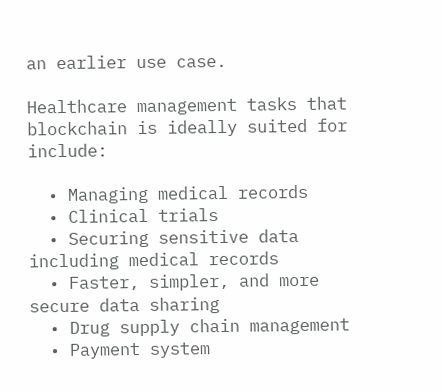an earlier use case.

Healthcare management tasks that blockchain is ideally suited for include:

  • Managing medical records
  • Clinical trials
  • Securing sensitive data including medical records
  • Faster, simpler, and more secure data sharing
  • Drug supply chain management
  • Payment system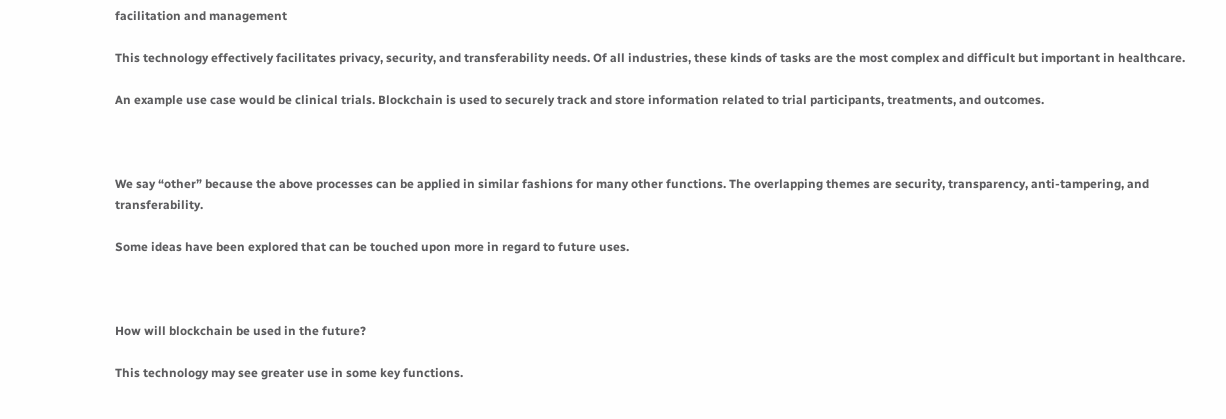facilitation and management

This technology effectively facilitates privacy, security, and transferability needs. Of all industries, these kinds of tasks are the most complex and difficult but important in healthcare.

An example use case would be clinical trials. Blockchain is used to securely track and store information related to trial participants, treatments, and outcomes.



We say “other” because the above processes can be applied in similar fashions for many other functions. The overlapping themes are security, transparency, anti-tampering, and transferability.

Some ideas have been explored that can be touched upon more in regard to future uses.



How will blockchain be used in the future?

This technology may see greater use in some key functions.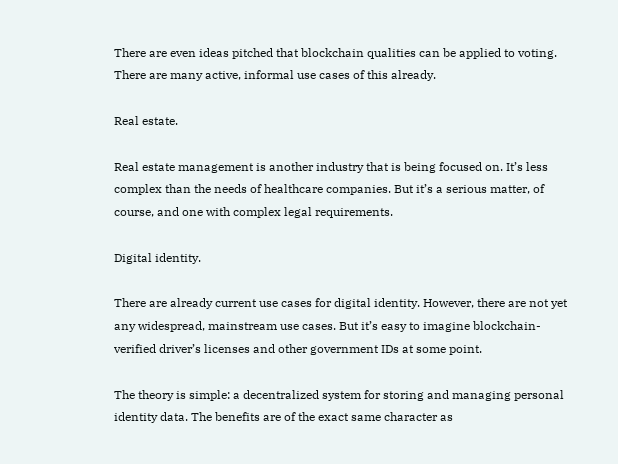There are even ideas pitched that blockchain qualities can be applied to voting. There are many active, informal use cases of this already.

Real estate.

Real estate management is another industry that is being focused on. It’s less complex than the needs of healthcare companies. But it’s a serious matter, of course, and one with complex legal requirements.

Digital identity.

There are already current use cases for digital identity. However, there are not yet any widespread, mainstream use cases. But it’s easy to imagine blockchain-verified driver’s licenses and other government IDs at some point.

The theory is simple: a decentralized system for storing and managing personal identity data. The benefits are of the exact same character as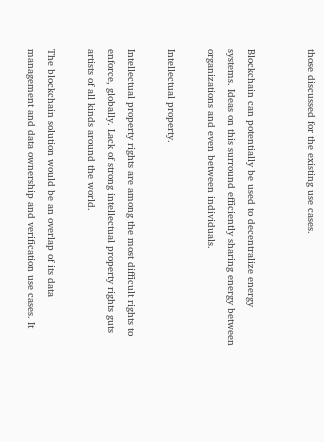those discussed for the existing use cases.


Blockchain can potentially be used to decentralize energy systems. Ideas on this surround efficiently sharing energy between organizations and even between individuals.

Intellectual property.

Intellectual property rights are among the most difficult rights to enforce, globally. Lack of strong intellectual property rights guts artists of all kinds around the world.

The blockchain solution would be an overlap of its data management and data ownership and verification use cases. It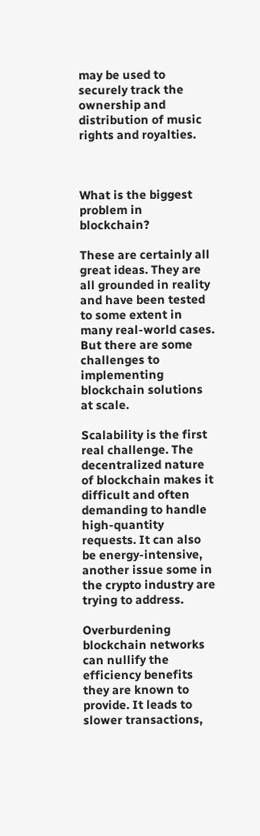may be used to securely track the ownership and distribution of music rights and royalties.



What is the biggest problem in blockchain?

These are certainly all great ideas. They are all grounded in reality and have been tested to some extent in many real-world cases. But there are some challenges to implementing blockchain solutions at scale.

Scalability is the first real challenge. The decentralized nature of blockchain makes it difficult and often demanding to handle high-quantity requests. It can also be energy-intensive, another issue some in the crypto industry are trying to address.

Overburdening blockchain networks can nullify the efficiency benefits they are known to provide. It leads to slower transactions,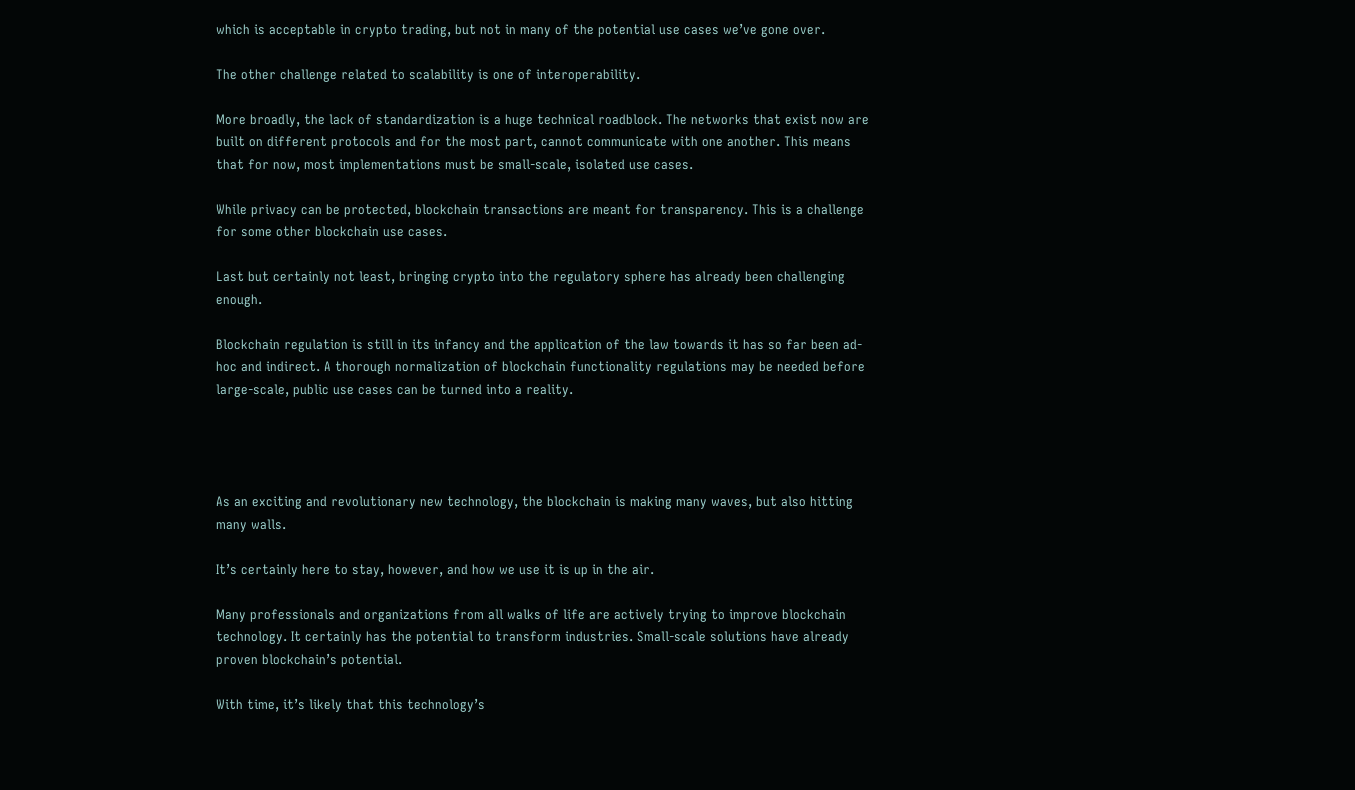which is acceptable in crypto trading, but not in many of the potential use cases we’ve gone over.

The other challenge related to scalability is one of interoperability.

More broadly, the lack of standardization is a huge technical roadblock. The networks that exist now are built on different protocols and for the most part, cannot communicate with one another. This means that for now, most implementations must be small-scale, isolated use cases.

While privacy can be protected, blockchain transactions are meant for transparency. This is a challenge for some other blockchain use cases.

Last but certainly not least, bringing crypto into the regulatory sphere has already been challenging enough.

Blockchain regulation is still in its infancy and the application of the law towards it has so far been ad-hoc and indirect. A thorough normalization of blockchain functionality regulations may be needed before large-scale, public use cases can be turned into a reality.




As an exciting and revolutionary new technology, the blockchain is making many waves, but also hitting many walls.

It’s certainly here to stay, however, and how we use it is up in the air.

Many professionals and organizations from all walks of life are actively trying to improve blockchain technology. It certainly has the potential to transform industries. Small-scale solutions have already proven blockchain’s potential.

With time, it’s likely that this technology’s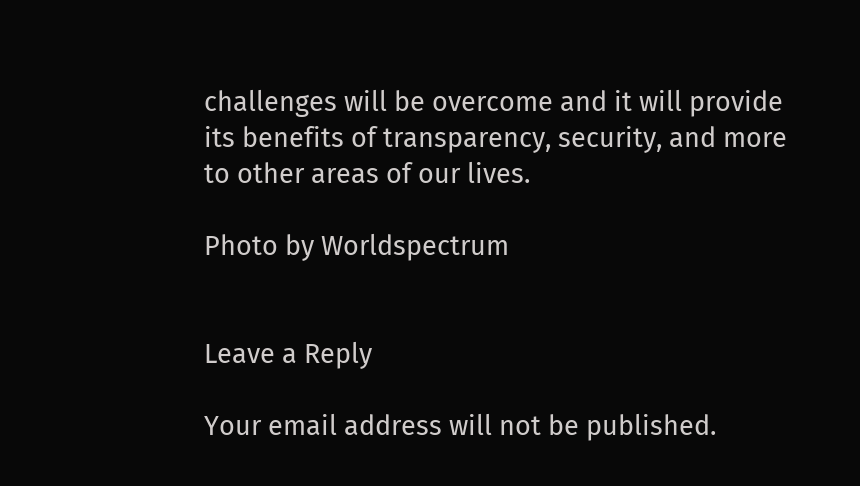challenges will be overcome and it will provide its benefits of transparency, security, and more to other areas of our lives.

Photo by Worldspectrum


Leave a Reply

Your email address will not be published.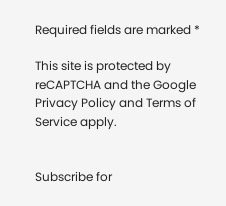Required fields are marked *

This site is protected by reCAPTCHA and the Google Privacy Policy and Terms of Service apply.


Subscribe for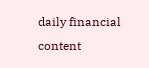daily financial content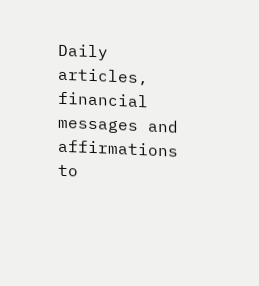Daily articles, financial messages and affirmations to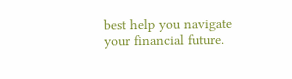best help you navigate your financial future.